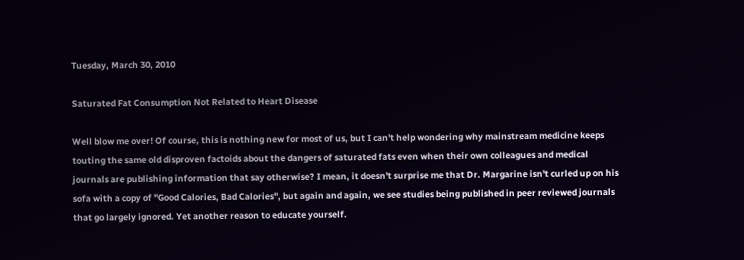Tuesday, March 30, 2010

Saturated Fat Consumption Not Related to Heart Disease

Well blow me over! Of course, this is nothing new for most of us, but I can't help wondering why mainstream medicine keeps touting the same old disproven factoids about the dangers of saturated fats even when their own colleagues and medical journals are publishing information that say otherwise? I mean, it doesn't surprise me that Dr. Margarine isn't curled up on his sofa with a copy of "Good Calories, Bad Calories", but again and again, we see studies being published in peer reviewed journals that go largely ignored. Yet another reason to educate yourself.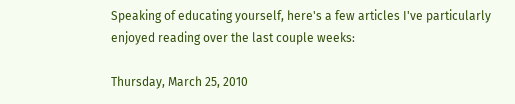Speaking of educating yourself, here's a few articles I've particularly enjoyed reading over the last couple weeks:

Thursday, March 25, 2010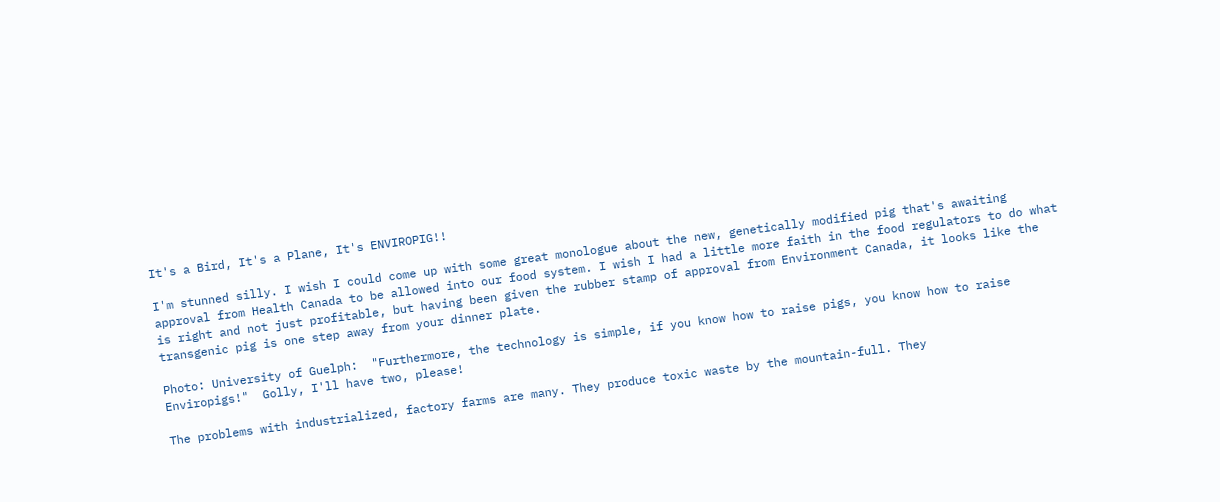It's a Bird, It's a Plane, It's ENVIROPIG!!

I'm stunned silly. I wish I could come up with some great monologue about the new, genetically modified pig that's awaiting approval from Health Canada to be allowed into our food system. I wish I had a little more faith in the food regulators to do what is right and not just profitable, but having been given the rubber stamp of approval from Environment Canada, it looks like the transgenic pig is one step away from your dinner plate.

Photo: University of Guelph:  "Furthermore, the technology is simple, if you know how to raise pigs, you know how to raise Enviropigs!"  Golly, I'll have two, please!

The problems with industrialized, factory farms are many. They produce toxic waste by the mountain-full. They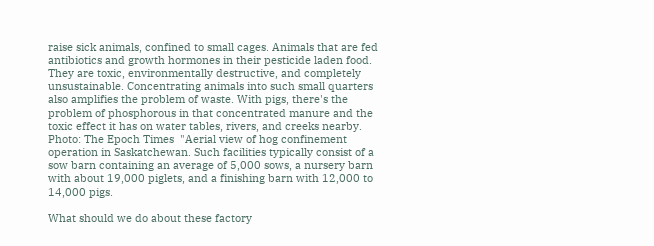raise sick animals, confined to small cages. Animals that are fed antibiotics and growth hormones in their pesticide laden food. They are toxic, environmentally destructive, and completely unsustainable. Concentrating animals into such small quarters also amplifies the problem of waste. With pigs, there's the problem of phosphorous in that concentrated manure and the toxic effect it has on water tables, rivers, and creeks nearby.
Photo: The Epoch Times  "Aerial view of hog confinement operation in Saskatchewan. Such facilities typically consist of a sow barn containing an average of 5,000 sows, a nursery barn with about 19,000 piglets, and a finishing barn with 12,000 to 14,000 pigs.

What should we do about these factory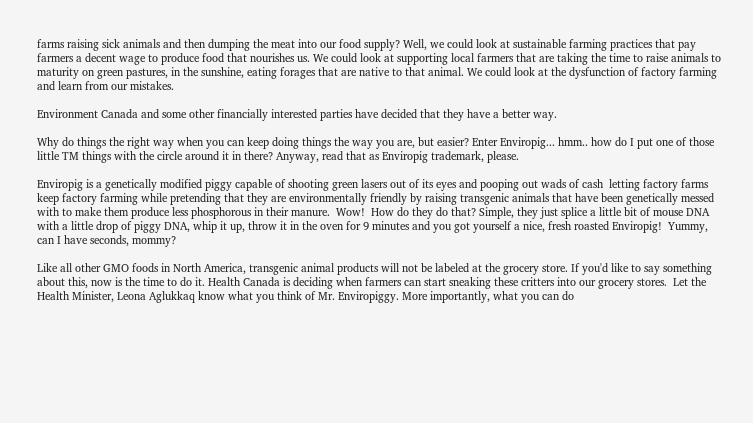farms raising sick animals and then dumping the meat into our food supply? Well, we could look at sustainable farming practices that pay farmers a decent wage to produce food that nourishes us. We could look at supporting local farmers that are taking the time to raise animals to maturity on green pastures, in the sunshine, eating forages that are native to that animal. We could look at the dysfunction of factory farming and learn from our mistakes.

Environment Canada and some other financially interested parties have decided that they have a better way.

Why do things the right way when you can keep doing things the way you are, but easier? Enter Enviropig... hmm.. how do I put one of those little TM things with the circle around it in there? Anyway, read that as Enviropig trademark, please.

Enviropig is a genetically modified piggy capable of shooting green lasers out of its eyes and pooping out wads of cash  letting factory farms keep factory farming while pretending that they are environmentally friendly by raising transgenic animals that have been genetically messed with to make them produce less phosphorous in their manure.  Wow!  How do they do that? Simple, they just splice a little bit of mouse DNA with a little drop of piggy DNA, whip it up, throw it in the oven for 9 minutes and you got yourself a nice, fresh roasted Enviropig!  Yummy, can I have seconds, mommy?

Like all other GMO foods in North America, transgenic animal products will not be labeled at the grocery store. If you'd like to say something about this, now is the time to do it. Health Canada is deciding when farmers can start sneaking these critters into our grocery stores.  Let the Health Minister, Leona Aglukkaq know what you think of Mr. Enviropiggy. More importantly, what you can do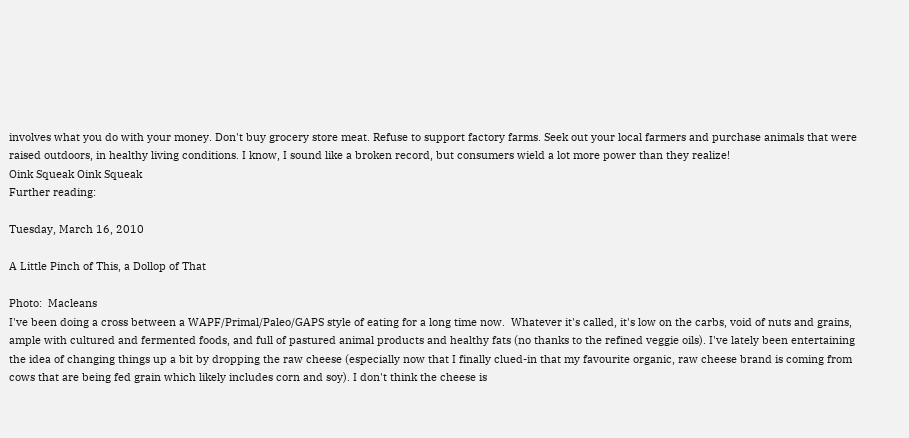involves what you do with your money. Don't buy grocery store meat. Refuse to support factory farms. Seek out your local farmers and purchase animals that were raised outdoors, in healthy living conditions. I know, I sound like a broken record, but consumers wield a lot more power than they realize!
Oink Squeak Oink Squeak
Further reading:

Tuesday, March 16, 2010

A Little Pinch of This, a Dollop of That

Photo:  Macleans
I've been doing a cross between a WAPF/Primal/Paleo/GAPS style of eating for a long time now.  Whatever it's called, it's low on the carbs, void of nuts and grains, ample with cultured and fermented foods, and full of pastured animal products and healthy fats (no thanks to the refined veggie oils). I've lately been entertaining the idea of changing things up a bit by dropping the raw cheese (especially now that I finally clued-in that my favourite organic, raw cheese brand is coming from cows that are being fed grain which likely includes corn and soy). I don't think the cheese is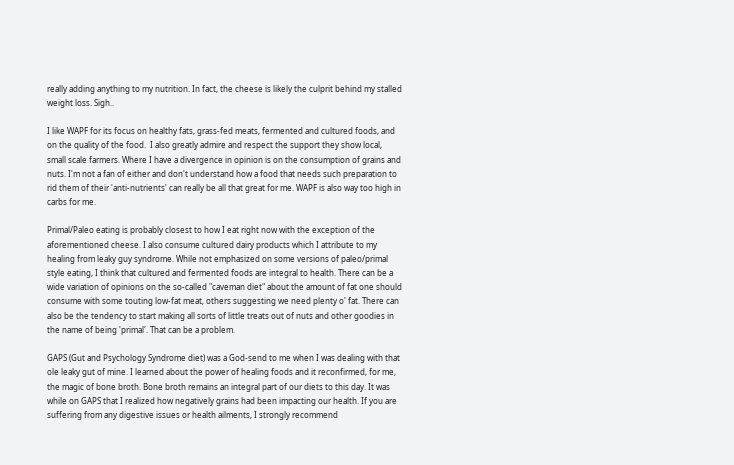really adding anything to my nutrition. In fact, the cheese is likely the culprit behind my stalled weight loss. Sigh..

I like WAPF for its focus on healthy fats, grass-fed meats, fermented and cultured foods, and on the quality of the food.  I also greatly admire and respect the support they show local, small scale farmers. Where I have a divergence in opinion is on the consumption of grains and nuts. I'm not a fan of either and don't understand how a food that needs such preparation to rid them of their 'anti-nutrients' can really be all that great for me. WAPF is also way too high in carbs for me.

Primal/Paleo eating is probably closest to how I eat right now with the exception of the aforementioned cheese. I also consume cultured dairy products which I attribute to my healing from leaky guy syndrome. While not emphasized on some versions of paleo/primal style eating, I think that cultured and fermented foods are integral to health. There can be a wide variation of opinions on the so-called "caveman diet" about the amount of fat one should consume with some touting low-fat meat, others suggesting we need plenty o' fat. There can also be the tendency to start making all sorts of little treats out of nuts and other goodies in the name of being 'primal'. That can be a problem.

GAPS (Gut and Psychology Syndrome diet) was a God-send to me when I was dealing with that ole leaky gut of mine. I learned about the power of healing foods and it reconfirmed, for me, the magic of bone broth. Bone broth remains an integral part of our diets to this day. It was while on GAPS that I realized how negatively grains had been impacting our health. If you are suffering from any digestive issues or health ailments, I strongly recommend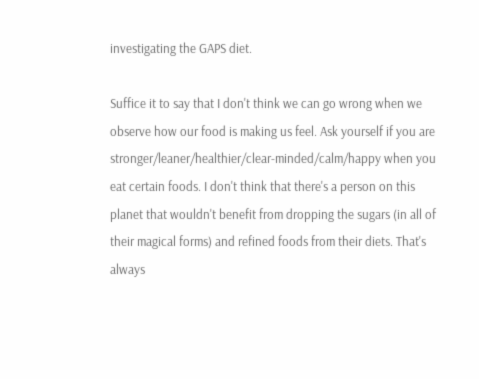investigating the GAPS diet.

Suffice it to say that I don't think we can go wrong when we observe how our food is making us feel. Ask yourself if you are stronger/leaner/healthier/clear-minded/calm/happy when you eat certain foods. I don't think that there's a person on this planet that wouldn't benefit from dropping the sugars (in all of their magical forms) and refined foods from their diets. That's always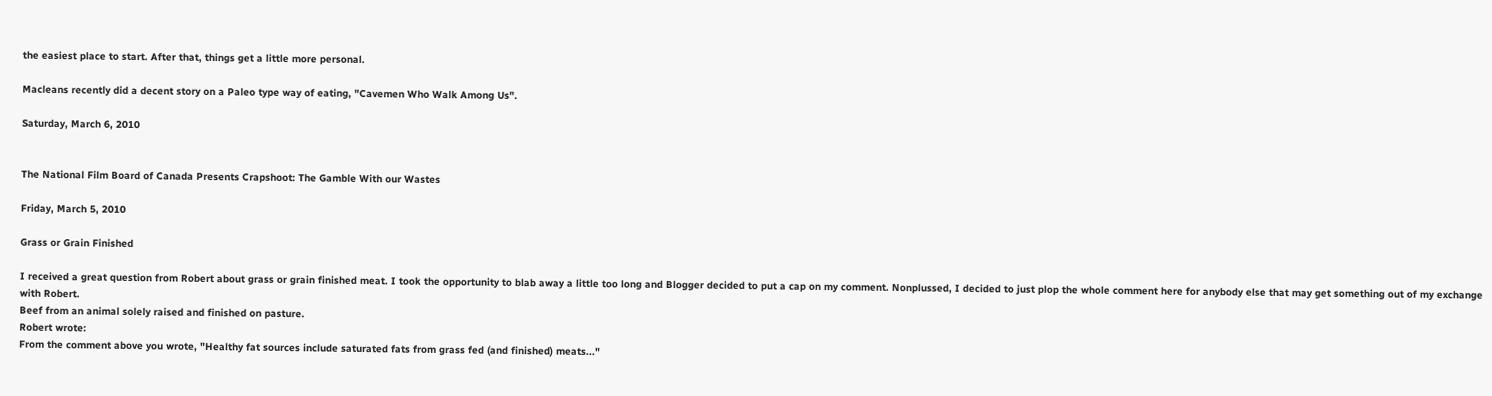the easiest place to start. After that, things get a little more personal.

Macleans recently did a decent story on a Paleo type way of eating, "Cavemen Who Walk Among Us".

Saturday, March 6, 2010


The National Film Board of Canada Presents Crapshoot: The Gamble With our Wastes

Friday, March 5, 2010

Grass or Grain Finished

I received a great question from Robert about grass or grain finished meat. I took the opportunity to blab away a little too long and Blogger decided to put a cap on my comment. Nonplussed, I decided to just plop the whole comment here for anybody else that may get something out of my exchange with Robert.
Beef from an animal solely raised and finished on pasture.
Robert wrote:
From the comment above you wrote, "Healthy fat sources include saturated fats from grass fed (and finished) meats..."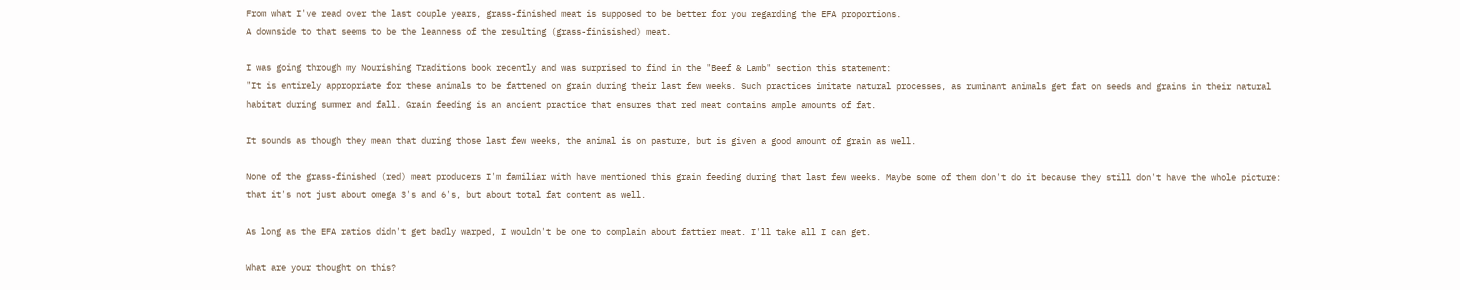From what I've read over the last couple years, grass-finished meat is supposed to be better for you regarding the EFA proportions.
A downside to that seems to be the leanness of the resulting (grass-finisished) meat.

I was going through my Nourishing Traditions book recently and was surprised to find in the "Beef & Lamb" section this statement:
"It is entirely appropriate for these animals to be fattened on grain during their last few weeks. Such practices imitate natural processes, as ruminant animals get fat on seeds and grains in their natural habitat during summer and fall. Grain feeding is an ancient practice that ensures that red meat contains ample amounts of fat.

It sounds as though they mean that during those last few weeks, the animal is on pasture, but is given a good amount of grain as well.

None of the grass-finished (red) meat producers I'm familiar with have mentioned this grain feeding during that last few weeks. Maybe some of them don't do it because they still don't have the whole picture: that it's not just about omega 3's and 6's, but about total fat content as well.

As long as the EFA ratios didn't get badly warped, I wouldn't be one to complain about fattier meat. I'll take all I can get.

What are your thought on this?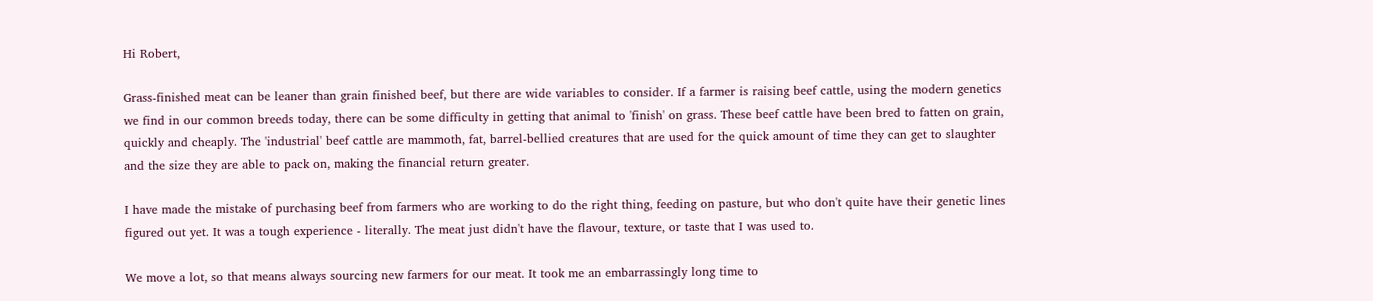Hi Robert,

Grass-finished meat can be leaner than grain finished beef, but there are wide variables to consider. If a farmer is raising beef cattle, using the modern genetics we find in our common breeds today, there can be some difficulty in getting that animal to 'finish' on grass. These beef cattle have been bred to fatten on grain, quickly and cheaply. The 'industrial' beef cattle are mammoth, fat, barrel-bellied creatures that are used for the quick amount of time they can get to slaughter and the size they are able to pack on, making the financial return greater.

I have made the mistake of purchasing beef from farmers who are working to do the right thing, feeding on pasture, but who don't quite have their genetic lines figured out yet. It was a tough experience - literally. The meat just didn't have the flavour, texture, or taste that I was used to.

We move a lot, so that means always sourcing new farmers for our meat. It took me an embarrassingly long time to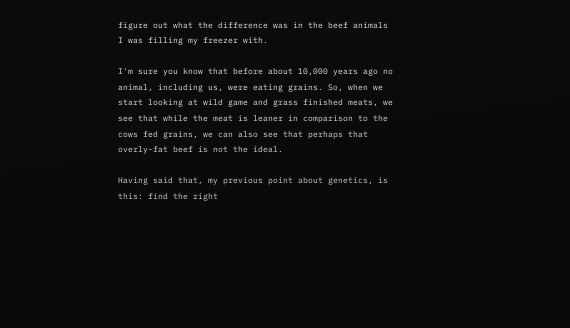figure out what the difference was in the beef animals I was filling my freezer with.

I'm sure you know that before about 10,000 years ago no animal, including us, were eating grains. So, when we start looking at wild game and grass finished meats, we see that while the meat is leaner in comparison to the cows fed grains, we can also see that perhaps that overly-fat beef is not the ideal.

Having said that, my previous point about genetics, is this: find the right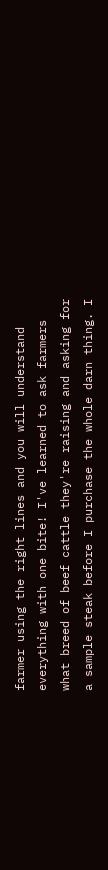farmer using the right lines and you will understand everything with one bite! I've learned to ask farmers what breed of beef cattle they're raising and asking for a sample steak before I purchase the whole darn thing. I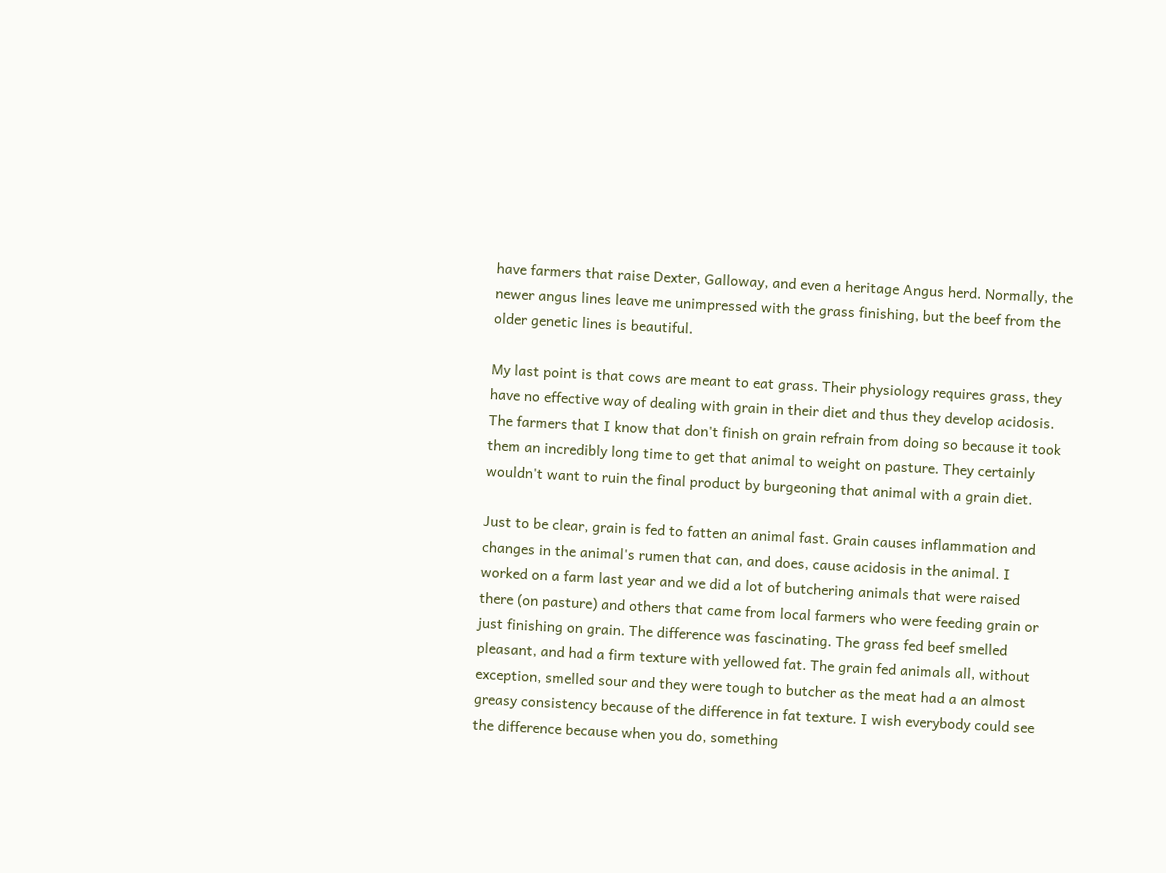have farmers that raise Dexter, Galloway, and even a heritage Angus herd. Normally, the newer angus lines leave me unimpressed with the grass finishing, but the beef from the older genetic lines is beautiful.

My last point is that cows are meant to eat grass. Their physiology requires grass, they have no effective way of dealing with grain in their diet and thus they develop acidosis. The farmers that I know that don't finish on grain refrain from doing so because it took them an incredibly long time to get that animal to weight on pasture. They certainly wouldn't want to ruin the final product by burgeoning that animal with a grain diet.

Just to be clear, grain is fed to fatten an animal fast. Grain causes inflammation and changes in the animal's rumen that can, and does, cause acidosis in the animal. I worked on a farm last year and we did a lot of butchering animals that were raised there (on pasture) and others that came from local farmers who were feeding grain or just finishing on grain. The difference was fascinating. The grass fed beef smelled pleasant, and had a firm texture with yellowed fat. The grain fed animals all, without exception, smelled sour and they were tough to butcher as the meat had a an almost greasy consistency because of the difference in fat texture. I wish everybody could see the difference because when you do, something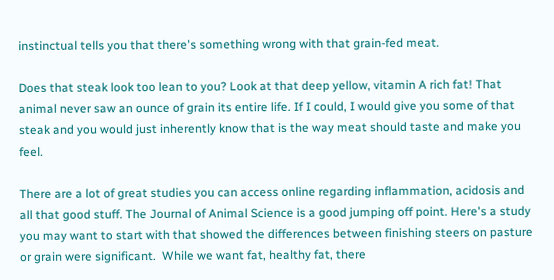instinctual tells you that there's something wrong with that grain-fed meat.

Does that steak look too lean to you? Look at that deep yellow, vitamin A rich fat! That animal never saw an ounce of grain its entire life. If I could, I would give you some of that steak and you would just inherently know that is the way meat should taste and make you feel.

There are a lot of great studies you can access online regarding inflammation, acidosis and all that good stuff. The Journal of Animal Science is a good jumping off point. Here's a study you may want to start with that showed the differences between finishing steers on pasture or grain were significant.  While we want fat, healthy fat, there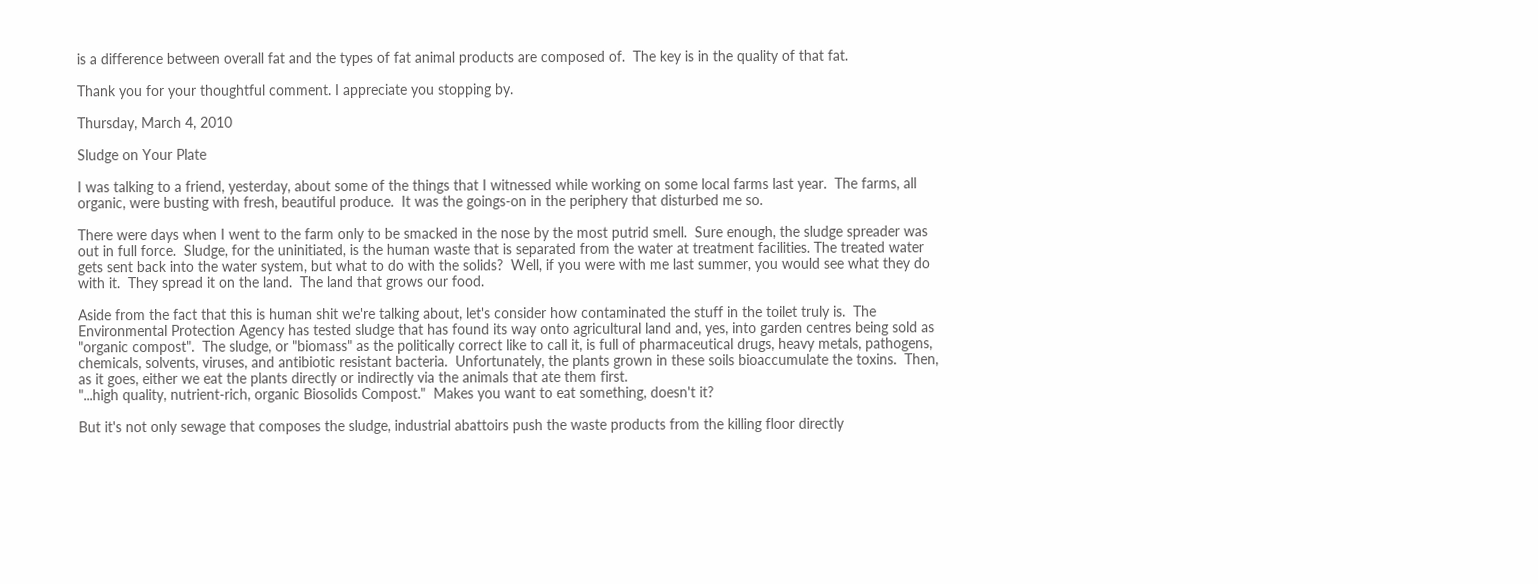is a difference between overall fat and the types of fat animal products are composed of.  The key is in the quality of that fat.

Thank you for your thoughtful comment. I appreciate you stopping by.

Thursday, March 4, 2010

Sludge on Your Plate

I was talking to a friend, yesterday, about some of the things that I witnessed while working on some local farms last year.  The farms, all organic, were busting with fresh, beautiful produce.  It was the goings-on in the periphery that disturbed me so.

There were days when I went to the farm only to be smacked in the nose by the most putrid smell.  Sure enough, the sludge spreader was out in full force.  Sludge, for the uninitiated, is the human waste that is separated from the water at treatment facilities. The treated water gets sent back into the water system, but what to do with the solids?  Well, if you were with me last summer, you would see what they do with it.  They spread it on the land.  The land that grows our food.

Aside from the fact that this is human shit we're talking about, let's consider how contaminated the stuff in the toilet truly is.  The Environmental Protection Agency has tested sludge that has found its way onto agricultural land and, yes, into garden centres being sold as "organic compost".  The sludge, or "biomass" as the politically correct like to call it, is full of pharmaceutical drugs, heavy metals, pathogens, chemicals, solvents, viruses, and antibiotic resistant bacteria.  Unfortunately, the plants grown in these soils bioaccumulate the toxins.  Then, as it goes, either we eat the plants directly or indirectly via the animals that ate them first.
"...high quality, nutrient-rich, organic Biosolids Compost."  Makes you want to eat something, doesn't it?

But it's not only sewage that composes the sludge, industrial abattoirs push the waste products from the killing floor directly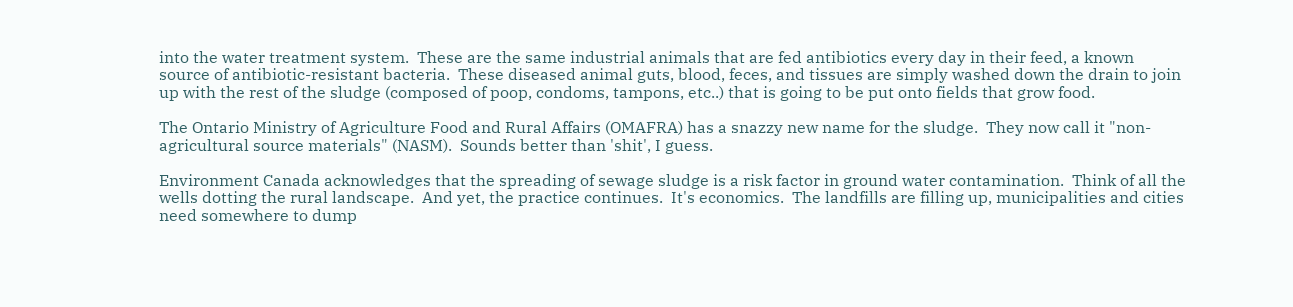into the water treatment system.  These are the same industrial animals that are fed antibiotics every day in their feed, a known source of antibiotic-resistant bacteria.  These diseased animal guts, blood, feces, and tissues are simply washed down the drain to join up with the rest of the sludge (composed of poop, condoms, tampons, etc..) that is going to be put onto fields that grow food.

The Ontario Ministry of Agriculture Food and Rural Affairs (OMAFRA) has a snazzy new name for the sludge.  They now call it "non-agricultural source materials" (NASM).  Sounds better than 'shit', I guess.

Environment Canada acknowledges that the spreading of sewage sludge is a risk factor in ground water contamination.  Think of all the wells dotting the rural landscape.  And yet, the practice continues.  It's economics.  The landfills are filling up, municipalities and cities need somewhere to dump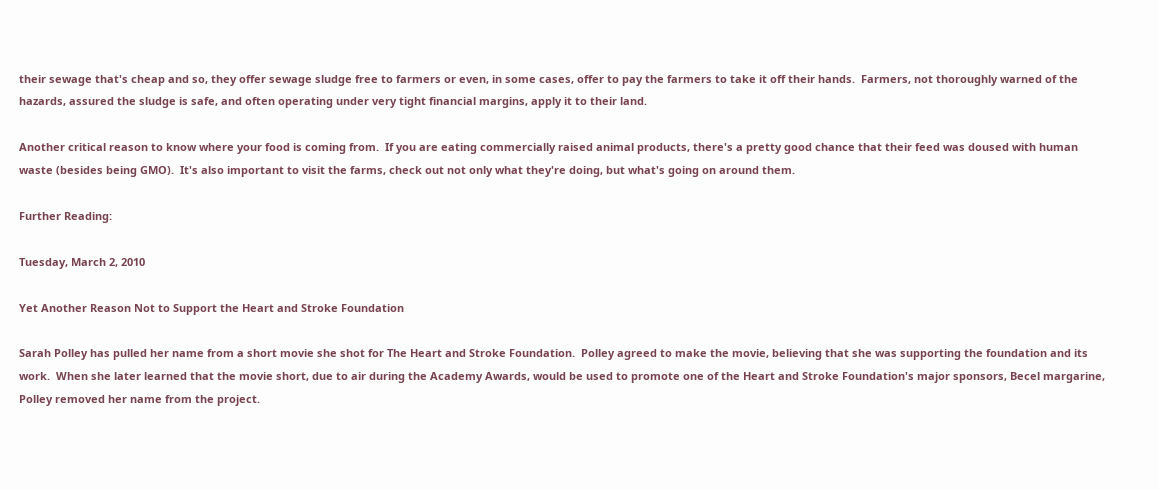their sewage that's cheap and so, they offer sewage sludge free to farmers or even, in some cases, offer to pay the farmers to take it off their hands.  Farmers, not thoroughly warned of the hazards, assured the sludge is safe, and often operating under very tight financial margins, apply it to their land.

Another critical reason to know where your food is coming from.  If you are eating commercially raised animal products, there's a pretty good chance that their feed was doused with human waste (besides being GMO).  It's also important to visit the farms, check out not only what they're doing, but what's going on around them.

Further Reading:

Tuesday, March 2, 2010

Yet Another Reason Not to Support the Heart and Stroke Foundation

Sarah Polley has pulled her name from a short movie she shot for The Heart and Stroke Foundation.  Polley agreed to make the movie, believing that she was supporting the foundation and its work.  When she later learned that the movie short, due to air during the Academy Awards, would be used to promote one of the Heart and Stroke Foundation's major sponsors, Becel margarine, Polley removed her name from the project.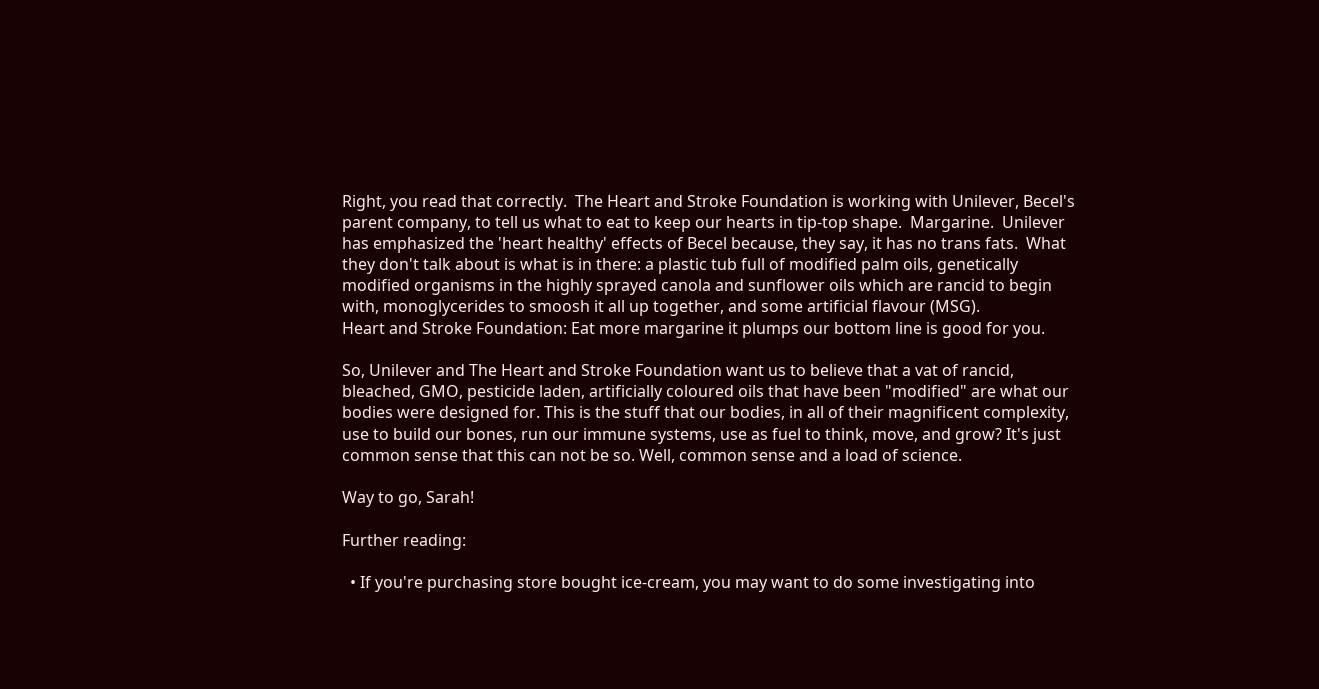Right, you read that correctly.  The Heart and Stroke Foundation is working with Unilever, Becel's parent company, to tell us what to eat to keep our hearts in tip-top shape.  Margarine.  Unilever has emphasized the 'heart healthy' effects of Becel because, they say, it has no trans fats.  What they don't talk about is what is in there: a plastic tub full of modified palm oils, genetically modified organisms in the highly sprayed canola and sunflower oils which are rancid to begin with, monoglycerides to smoosh it all up together, and some artificial flavour (MSG).
Heart and Stroke Foundation: Eat more margarine it plumps our bottom line is good for you.

So, Unilever and The Heart and Stroke Foundation want us to believe that a vat of rancid, bleached, GMO, pesticide laden, artificially coloured oils that have been "modified" are what our bodies were designed for. This is the stuff that our bodies, in all of their magnificent complexity, use to build our bones, run our immune systems, use as fuel to think, move, and grow? It's just common sense that this can not be so. Well, common sense and a load of science.

Way to go, Sarah!

Further reading:

  • If you're purchasing store bought ice-cream, you may want to do some investigating into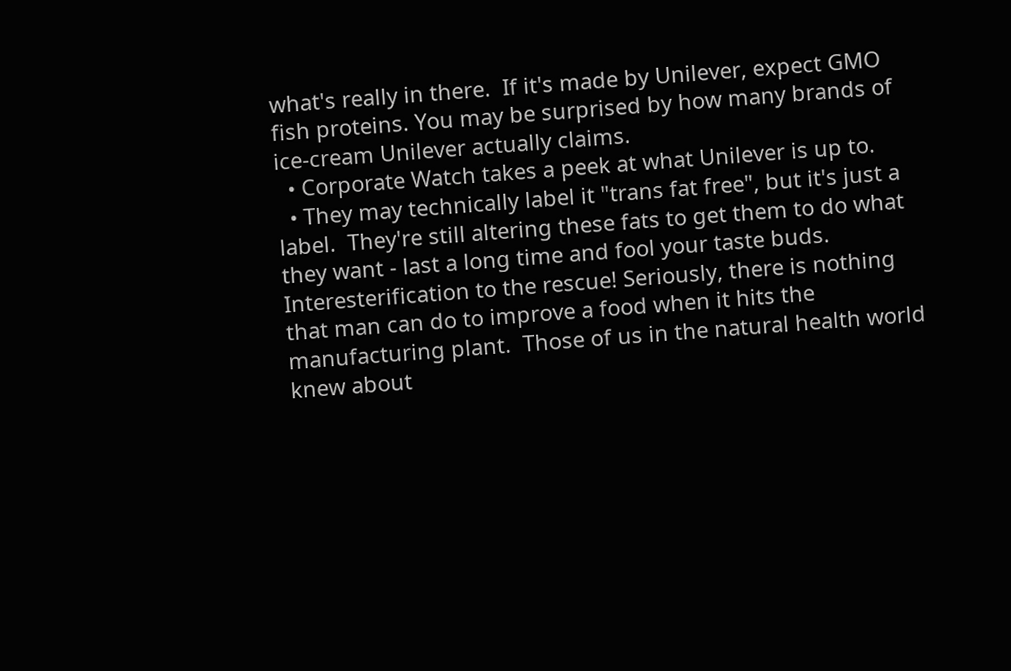what's really in there.  If it's made by Unilever, expect GMO fish proteins. You may be surprised by how many brands of ice-cream Unilever actually claims.
  • Corporate Watch takes a peek at what Unilever is up to.
  • They may technically label it "trans fat free", but it's just a label.  They're still altering these fats to get them to do what they want - last a long time and fool your taste buds.  Interesterification to the rescue! Seriously, there is nothing that man can do to improve a food when it hits the manufacturing plant.  Those of us in the natural health world knew about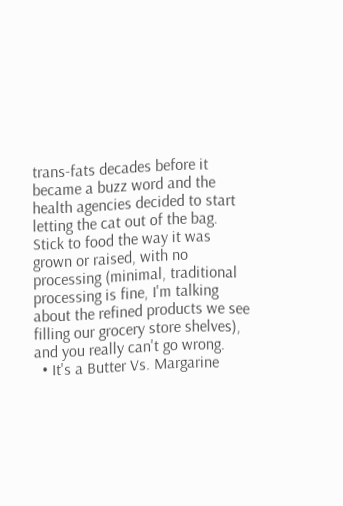trans-fats decades before it became a buzz word and the health agencies decided to start letting the cat out of the bag.  Stick to food the way it was grown or raised, with no processing (minimal, traditional processing is fine, I'm talking about the refined products we see filling our grocery store shelves), and you really can't go wrong.
  • It's a Butter Vs. Margarine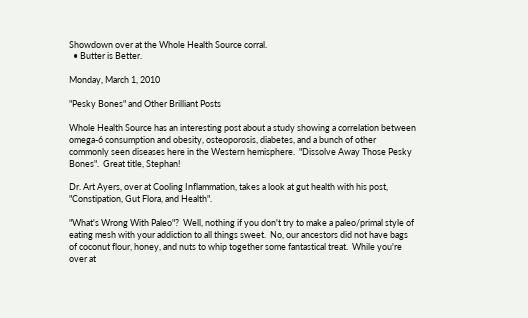Showdown over at the Whole Health Source corral.
  • Butter is Better.

Monday, March 1, 2010

"Pesky Bones" and Other Brilliant Posts

Whole Health Source has an interesting post about a study showing a correlation between omega-6 consumption and obesity, osteoporosis, diabetes, and a bunch of other commonly seen diseases here in the Western hemisphere.  "Dissolve Away Those Pesky Bones".  Great title, Stephan!

Dr. Art Ayers, over at Cooling Inflammation, takes a look at gut health with his post, "Constipation, Gut Flora, and Health".

"What's Wrong With Paleo"?  Well, nothing if you don't try to make a paleo/primal style of eating mesh with your addiction to all things sweet.  No, our ancestors did not have bags of coconut flour, honey, and nuts to whip together some fantastical treat.  While you're over at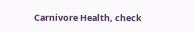Carnivore Health, check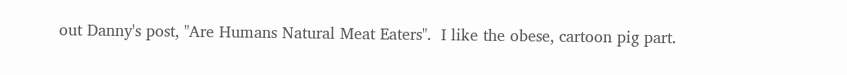out Danny's post, "Are Humans Natural Meat Eaters".  I like the obese, cartoon pig part.